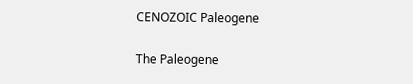CENOZOIC Paleogene

The Paleogene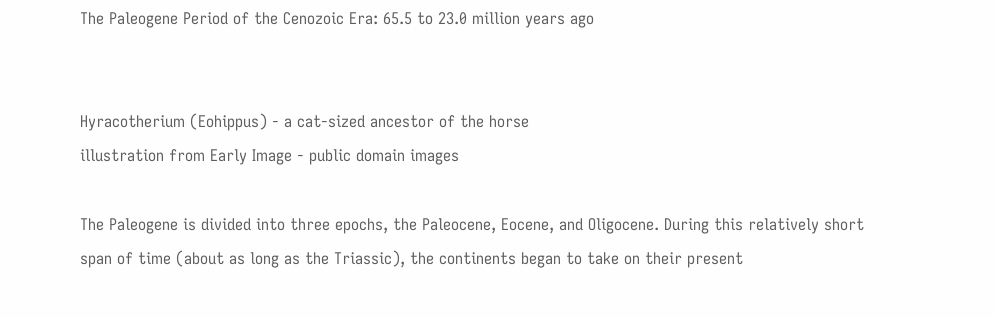The Paleogene Period of the Cenozoic Era: 65.5 to 23.0 million years ago


Hyracotherium (Eohippus) - a cat-sized ancestor of the horse
illustration from Early Image - public domain images

The Paleogene is divided into three epochs, the Paleocene, Eocene, and Oligocene. During this relatively short span of time (about as long as the Triassic), the continents began to take on their present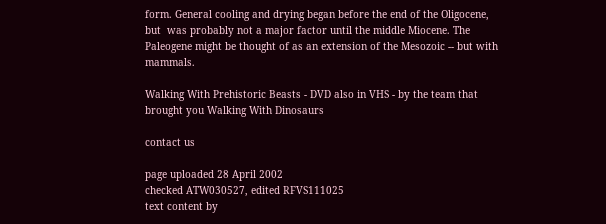form. General cooling and drying began before the end of the Oligocene, but  was probably not a major factor until the middle Miocene. The Paleogene might be thought of as an extension of the Mesozoic -- but with mammals.

Walking With Prehistoric Beasts - DVD also in VHS - by the team that brought you Walking With Dinosaurs

contact us

page uploaded 28 April 2002
checked ATW030527, edited RFVS111025
text content by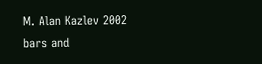M. Alan Kazlev 2002
bars and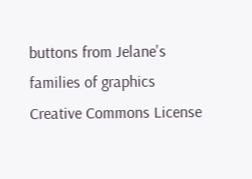buttons from Jelane's families of graphics
Creative Commons License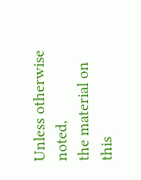Unless otherwise noted,
the material on this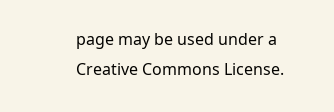page may be used under a
Creative Commons License.